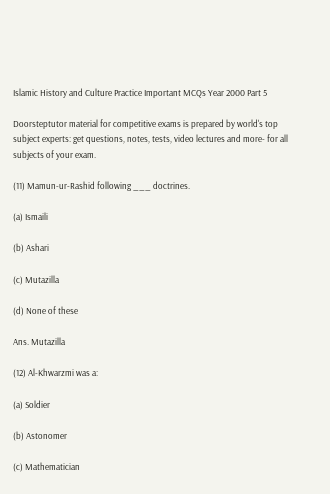Islamic History and Culture Practice Important MCQs Year 2000 Part 5

Doorsteptutor material for competitive exams is prepared by world's top subject experts: get questions, notes, tests, video lectures and more- for all subjects of your exam.

(11) Mamun-ur-Rashid following ___ doctrines.

(a) Ismaili

(b) Ashari

(c) Mutazilla

(d) None of these

Ans. Mutazilla

(12) Al-Khwarzmi was a:

(a) Soldier

(b) Astonomer

(c) Mathematician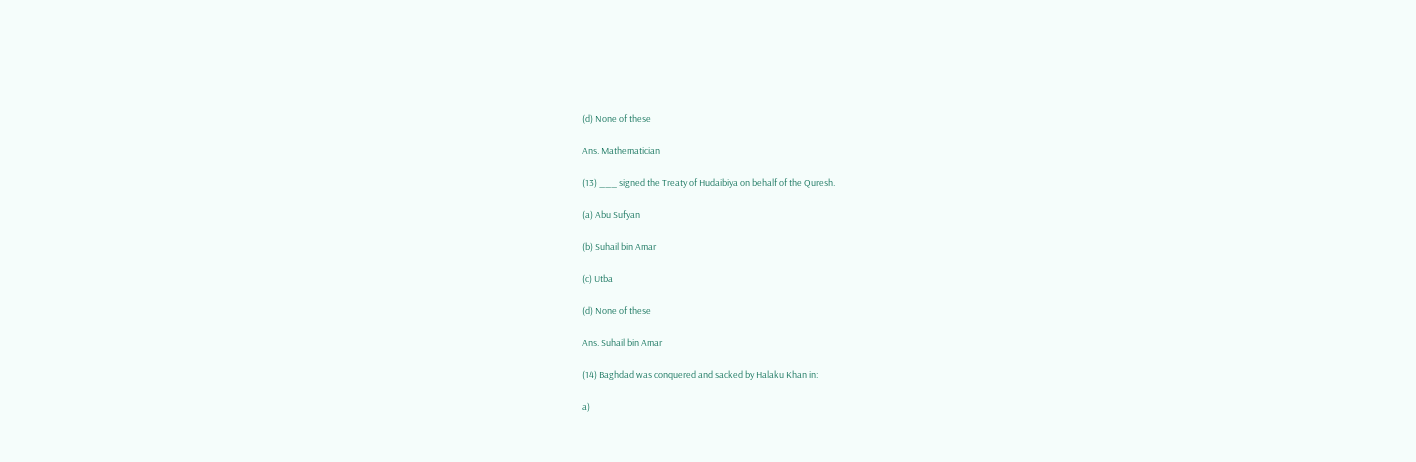(d) None of these

Ans. Mathematician

(13) ___ signed the Treaty of Hudaibiya on behalf of the Quresh.

(a) Abu Sufyan

(b) Suhail bin Amar

(c) Utba

(d) None of these

Ans. Suhail bin Amar

(14) Baghdad was conquered and sacked by Halaku Khan in:

a)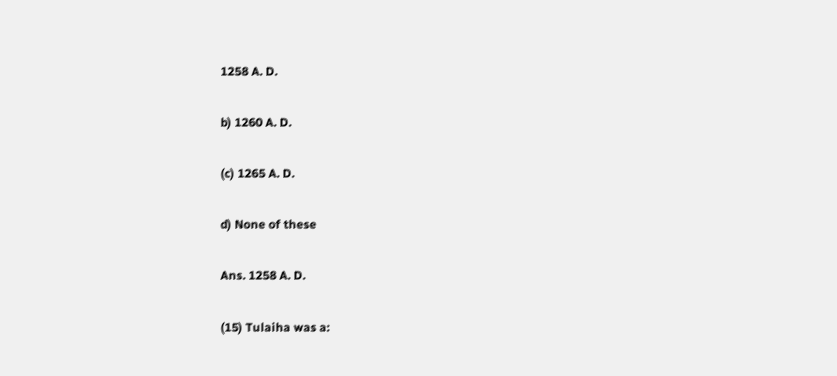1258 A. D.

b) 1260 A. D.

(c) 1265 A. D.

d) None of these

Ans. 1258 A. D.

(15) Tulaiha was a: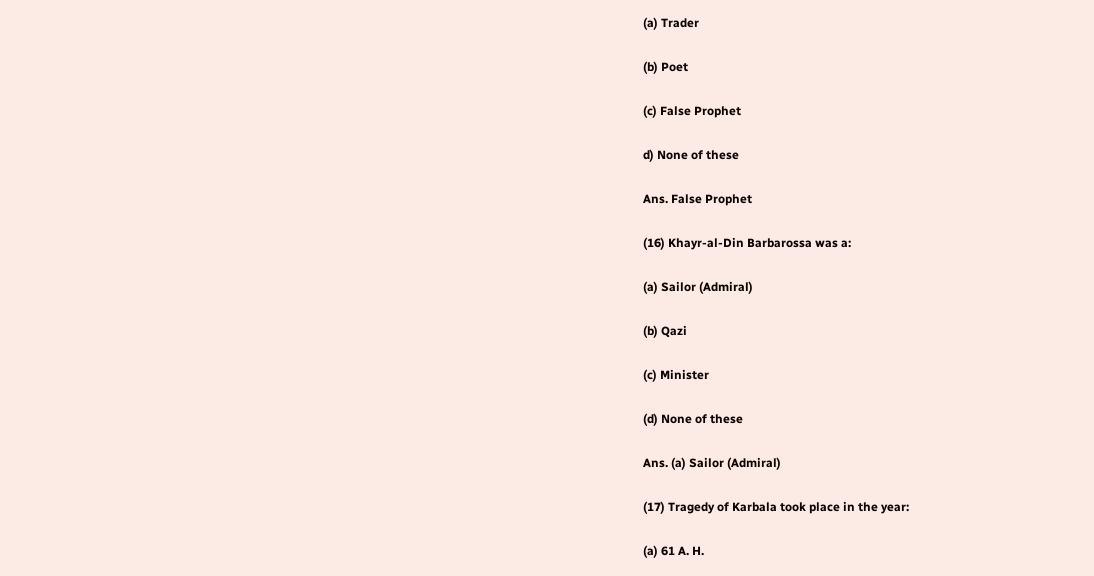(a) Trader

(b) Poet

(c) False Prophet

d) None of these

Ans. False Prophet

(16) Khayr-al-Din Barbarossa was a:

(a) Sailor (Admiral)

(b) Qazi

(c) Minister

(d) None of these

Ans. (a) Sailor (Admiral)

(17) Tragedy of Karbala took place in the year:

(a) 61 A. H.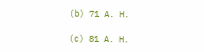(b) 71 A. H.

(c) 81 A. H.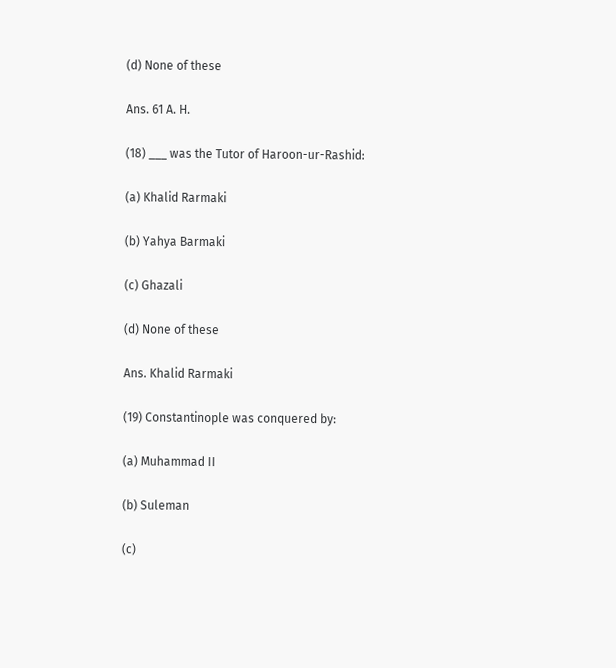(d) None of these

Ans. 61 A. H.

(18) ___ was the Tutor of Haroon-ur-Rashid:

(a) Khalid Rarmaki

(b) Yahya Barmaki

(c) Ghazali

(d) None of these

Ans. Khalid Rarmaki

(19) Constantinople was conquered by:

(a) Muhammad II

(b) Suleman

(c)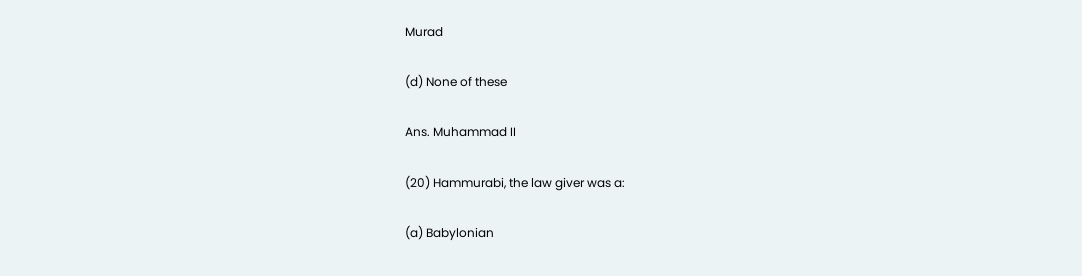Murad

(d) None of these

Ans. Muhammad II

(20) Hammurabi, the law giver was a:

(a) Babylonian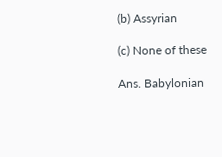(b) Assyrian

(c) None of these

Ans. Babylonian